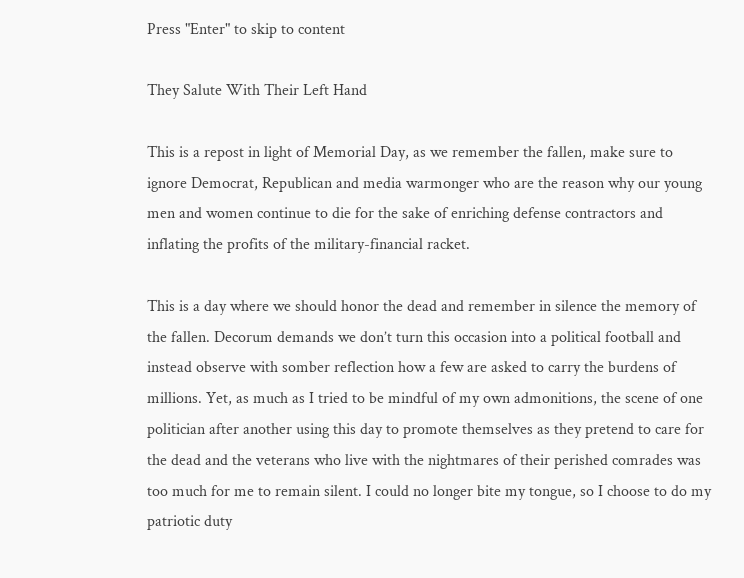Press "Enter" to skip to content

They Salute With Their Left Hand

This is a repost in light of Memorial Day, as we remember the fallen, make sure to ignore Democrat, Republican and media warmonger who are the reason why our young men and women continue to die for the sake of enriching defense contractors and inflating the profits of the military-financial racket.

This is a day where we should honor the dead and remember in silence the memory of the fallen. Decorum demands we don’t turn this occasion into a political football and instead observe with somber reflection how a few are asked to carry the burdens of millions. Yet, as much as I tried to be mindful of my own admonitions, the scene of one politician after another using this day to promote themselves as they pretend to care for the dead and the veterans who live with the nightmares of their perished comrades was too much for me to remain silent. I could no longer bite my tongue, so I choose to do my patriotic duty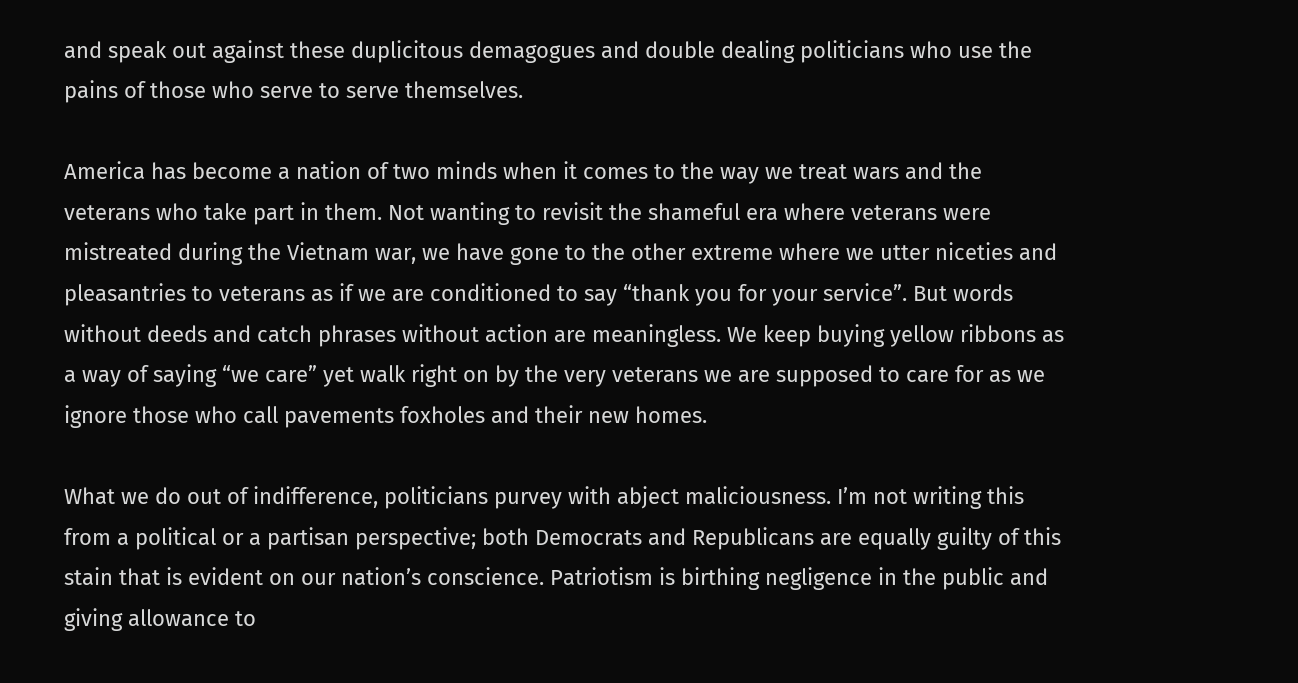and speak out against these duplicitous demagogues and double dealing politicians who use the pains of those who serve to serve themselves.

America has become a nation of two minds when it comes to the way we treat wars and the veterans who take part in them. Not wanting to revisit the shameful era where veterans were mistreated during the Vietnam war, we have gone to the other extreme where we utter niceties and pleasantries to veterans as if we are conditioned to say “thank you for your service”. But words without deeds and catch phrases without action are meaningless. We keep buying yellow ribbons as a way of saying “we care” yet walk right on by the very veterans we are supposed to care for as we ignore those who call pavements foxholes and their new homes.

What we do out of indifference, politicians purvey with abject maliciousness. I’m not writing this from a political or a partisan perspective; both Democrats and Republicans are equally guilty of this stain that is evident on our nation’s conscience. Patriotism is birthing negligence in the public and giving allowance to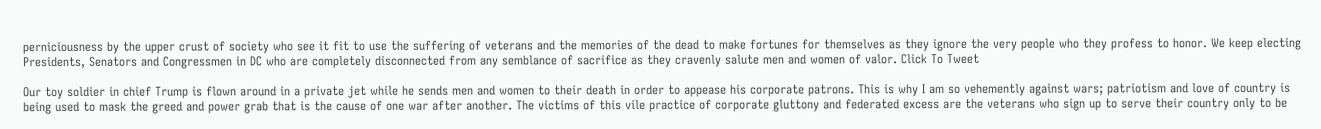perniciousness by the upper crust of society who see it fit to use the suffering of veterans and the memories of the dead to make fortunes for themselves as they ignore the very people who they profess to honor. We keep electing Presidents, Senators and Congressmen in DC who are completely disconnected from any semblance of sacrifice as they cravenly salute men and women of valor. Click To Tweet

Our toy soldier in chief Trump is flown around in a private jet while he sends men and women to their death in order to appease his corporate patrons. This is why I am so vehemently against wars; patriotism and love of country is being used to mask the greed and power grab that is the cause of one war after another. The victims of this vile practice of corporate gluttony and federated excess are the veterans who sign up to serve their country only to be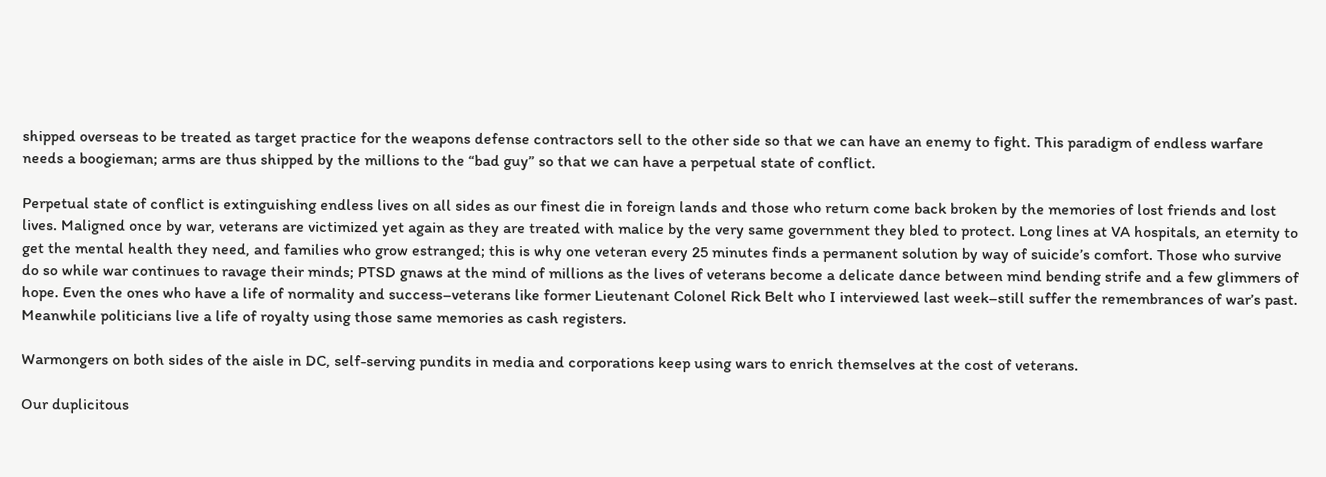shipped overseas to be treated as target practice for the weapons defense contractors sell to the other side so that we can have an enemy to fight. This paradigm of endless warfare needs a boogieman; arms are thus shipped by the millions to the “bad guy” so that we can have a perpetual state of conflict.

Perpetual state of conflict is extinguishing endless lives on all sides as our finest die in foreign lands and those who return come back broken by the memories of lost friends and lost lives. Maligned once by war, veterans are victimized yet again as they are treated with malice by the very same government they bled to protect. Long lines at VA hospitals, an eternity to get the mental health they need, and families who grow estranged; this is why one veteran every 25 minutes finds a permanent solution by way of suicide’s comfort. Those who survive do so while war continues to ravage their minds; PTSD gnaws at the mind of millions as the lives of veterans become a delicate dance between mind bending strife and a few glimmers of hope. Even the ones who have a life of normality and success–veterans like former Lieutenant Colonel Rick Belt who I interviewed last week–still suffer the remembrances of war’s past. Meanwhile politicians live a life of royalty using those same memories as cash registers.

Warmongers on both sides of the aisle in DC, self-serving pundits in media and corporations keep using wars to enrich themselves at the cost of veterans.

Our duplicitous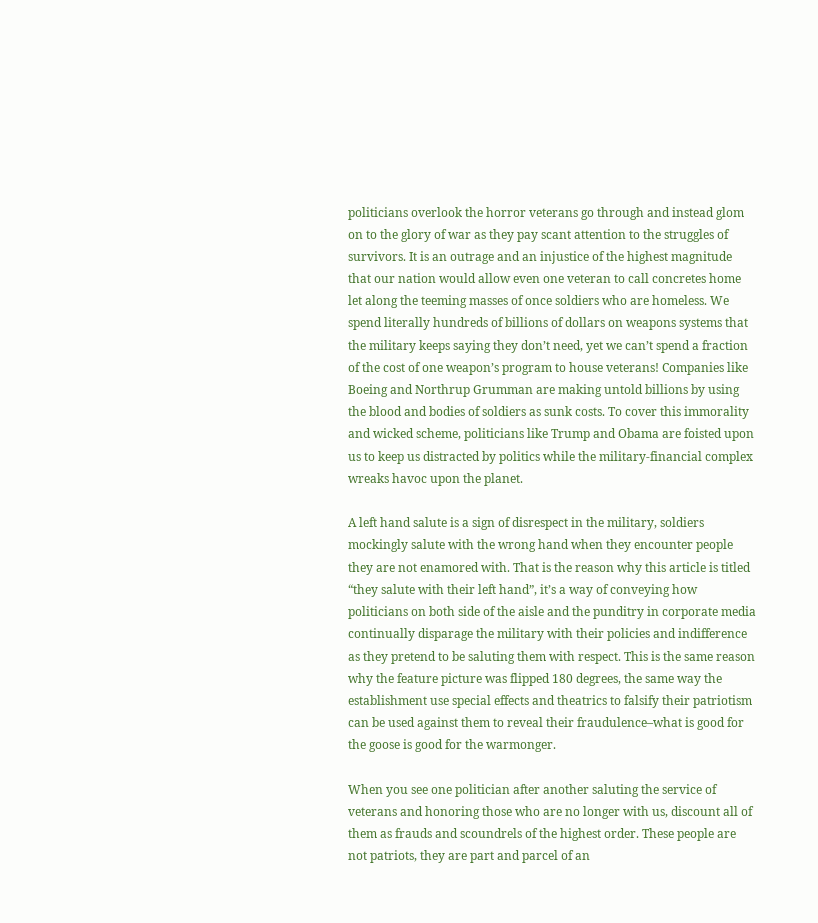politicians overlook the horror veterans go through and instead glom on to the glory of war as they pay scant attention to the struggles of survivors. It is an outrage and an injustice of the highest magnitude that our nation would allow even one veteran to call concretes home let along the teeming masses of once soldiers who are homeless. We spend literally hundreds of billions of dollars on weapons systems that the military keeps saying they don’t need, yet we can’t spend a fraction of the cost of one weapon’s program to house veterans! Companies like Boeing and Northrup Grumman are making untold billions by using the blood and bodies of soldiers as sunk costs. To cover this immorality and wicked scheme, politicians like Trump and Obama are foisted upon us to keep us distracted by politics while the military-financial complex wreaks havoc upon the planet.

A left hand salute is a sign of disrespect in the military, soldiers mockingly salute with the wrong hand when they encounter people they are not enamored with. That is the reason why this article is titled “they salute with their left hand”, it’s a way of conveying how politicians on both side of the aisle and the punditry in corporate media continually disparage the military with their policies and indifference as they pretend to be saluting them with respect. This is the same reason why the feature picture was flipped 180 degrees, the same way the establishment use special effects and theatrics to falsify their patriotism can be used against them to reveal their fraudulence–what is good for the goose is good for the warmonger.

When you see one politician after another saluting the service of veterans and honoring those who are no longer with us, discount all of them as frauds and scoundrels of the highest order. These people are not patriots, they are part and parcel of an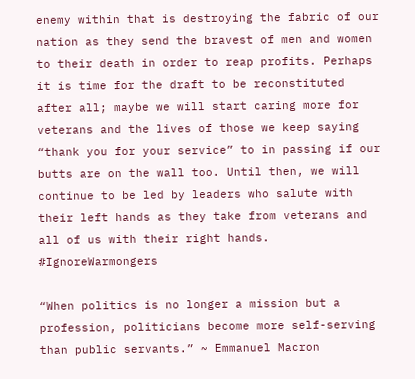enemy within that is destroying the fabric of our nation as they send the bravest of men and women to their death in order to reap profits. Perhaps it is time for the draft to be reconstituted after all; maybe we will start caring more for veterans and the lives of those we keep saying “thank you for your service” to in passing if our butts are on the wall too. Until then, we will continue to be led by leaders who salute with their left hands as they take from veterans and all of us with their right hands. #IgnoreWarmongers

“When politics is no longer a mission but a profession, politicians become more self-serving than public servants.” ~ Emmanuel Macron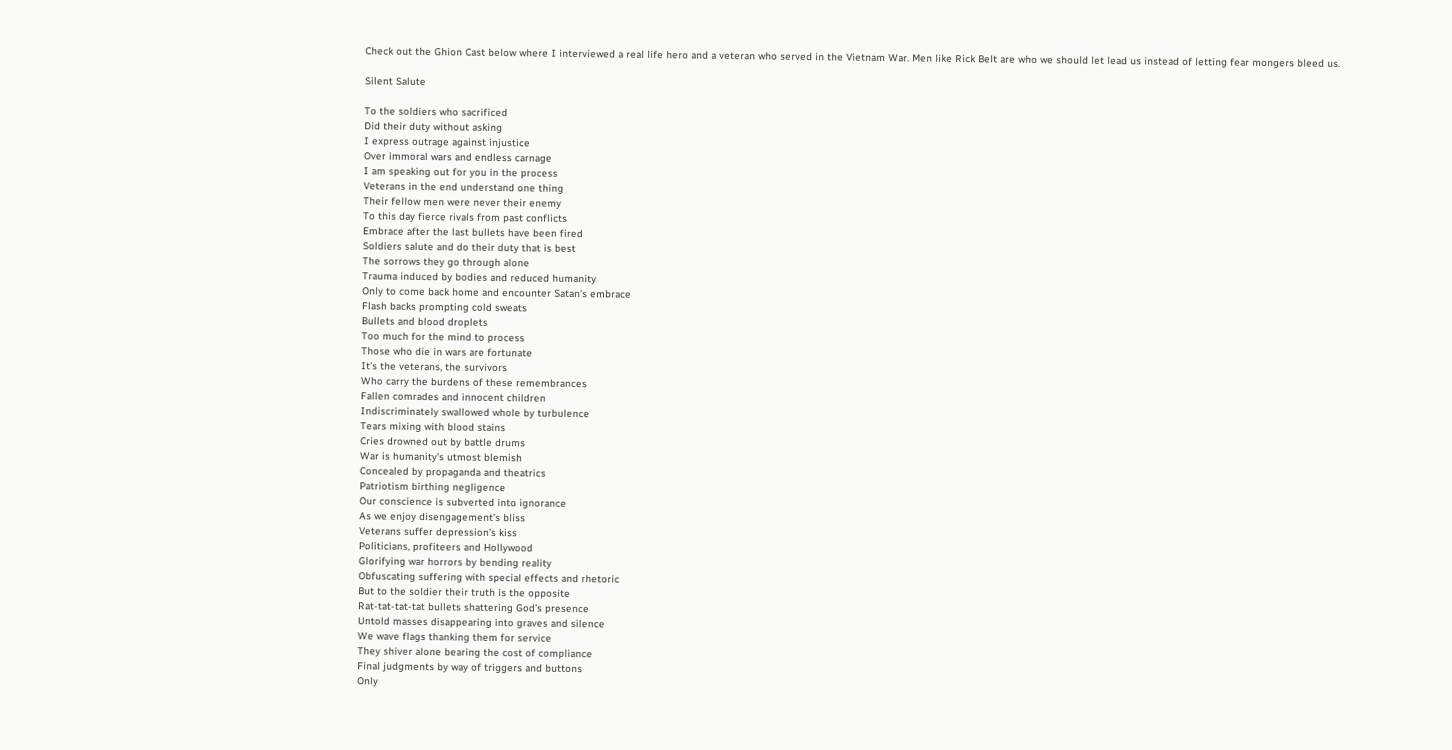Check out the Ghion Cast below where I interviewed a real life hero and a veteran who served in the Vietnam War. Men like Rick Belt are who we should let lead us instead of letting fear mongers bleed us.

Silent Salute

To the soldiers who sacrificed
Did their duty without asking
I express outrage against injustice
Over immoral wars and endless carnage
I am speaking out for you in the process
Veterans in the end understand one thing
Their fellow men were never their enemy
To this day fierce rivals from past conflicts
Embrace after the last bullets have been fired
Soldiers salute and do their duty that is best
The sorrows they go through alone
Trauma induced by bodies and reduced humanity
Only to come back home and encounter Satan’s embrace
Flash backs prompting cold sweats
Bullets and blood droplets
Too much for the mind to process
Those who die in wars are fortunate
It’s the veterans, the survivors
Who carry the burdens of these remembrances
Fallen comrades and innocent children
Indiscriminately swallowed whole by turbulence
Tears mixing with blood stains
Cries drowned out by battle drums
War is humanity’s utmost blemish
Concealed by propaganda and theatrics
Patriotism birthing negligence
Our conscience is subverted into ignorance
As we enjoy disengagement’s bliss
Veterans suffer depression’s kiss
Politicians, profiteers and Hollywood
Glorifying war horrors by bending reality
Obfuscating suffering with special effects and rhetoric
But to the soldier their truth is the opposite
Rat-tat-tat-tat bullets shattering God’s presence
Untold masses disappearing into graves and silence
We wave flags thanking them for service
They shiver alone bearing the cost of compliance
Final judgments by way of triggers and buttons
Only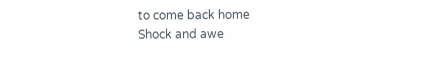to come back home
Shock and awe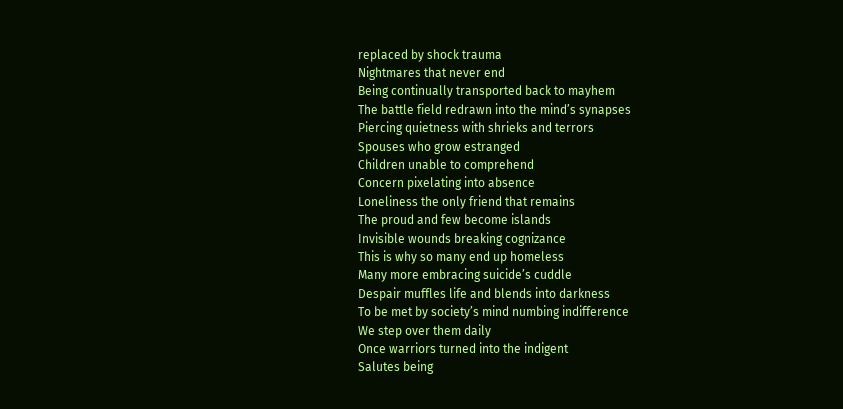replaced by shock trauma
Nightmares that never end
Being continually transported back to mayhem
The battle field redrawn into the mind’s synapses
Piercing quietness with shrieks and terrors
Spouses who grow estranged
Children unable to comprehend
Concern pixelating into absence
Loneliness the only friend that remains
The proud and few become islands
Invisible wounds breaking cognizance
This is why so many end up homeless
Many more embracing suicide’s cuddle
Despair muffles life and blends into darkness
To be met by society’s mind numbing indifference
We step over them daily
Once warriors turned into the indigent
Salutes being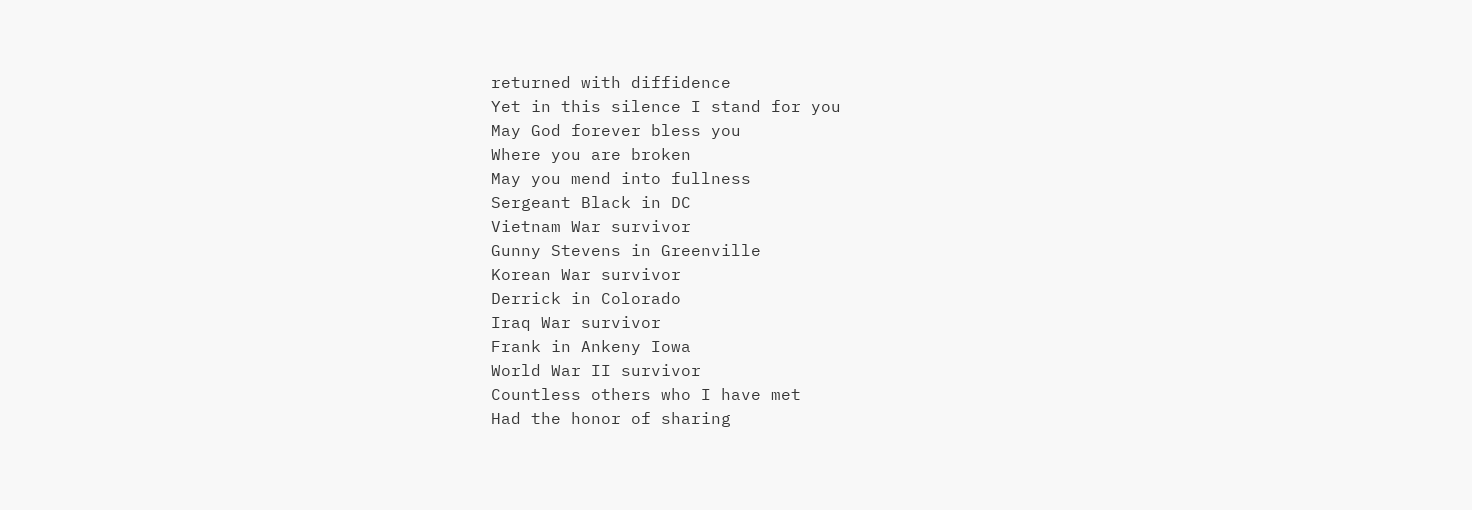returned with diffidence
Yet in this silence I stand for you
May God forever bless you
Where you are broken
May you mend into fullness
Sergeant Black in DC
Vietnam War survivor
Gunny Stevens in Greenville
Korean War survivor
Derrick in Colorado
Iraq War survivor
Frank in Ankeny Iowa
World War II survivor
Countless others who I have met
Had the honor of sharing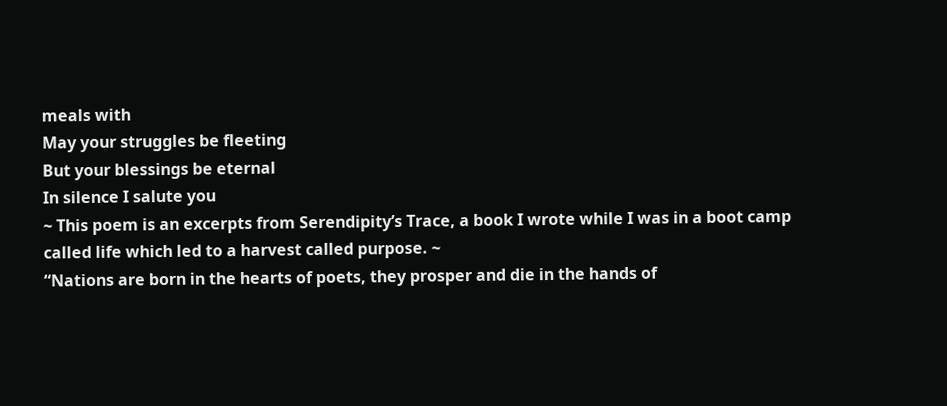meals with
May your struggles be fleeting
But your blessings be eternal
In silence I salute you
~ This poem is an excerpts from Serendipity’s Trace, a book I wrote while I was in a boot camp called life which led to a harvest called purpose. ~
“Nations are born in the hearts of poets, they prosper and die in the hands of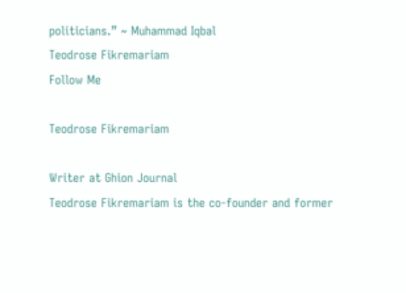politicians.” ~ Muhammad Iqbal
Teodrose Fikremariam
Follow Me

Teodrose Fikremariam

Writer at Ghion Journal
Teodrose Fikremariam is the co-founder and former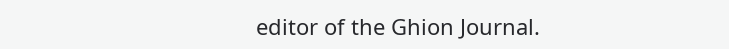editor of the Ghion Journal.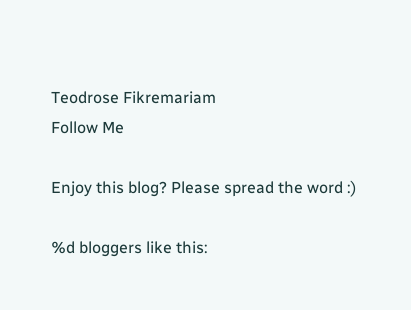Teodrose Fikremariam
Follow Me

Enjoy this blog? Please spread the word :)

%d bloggers like this: